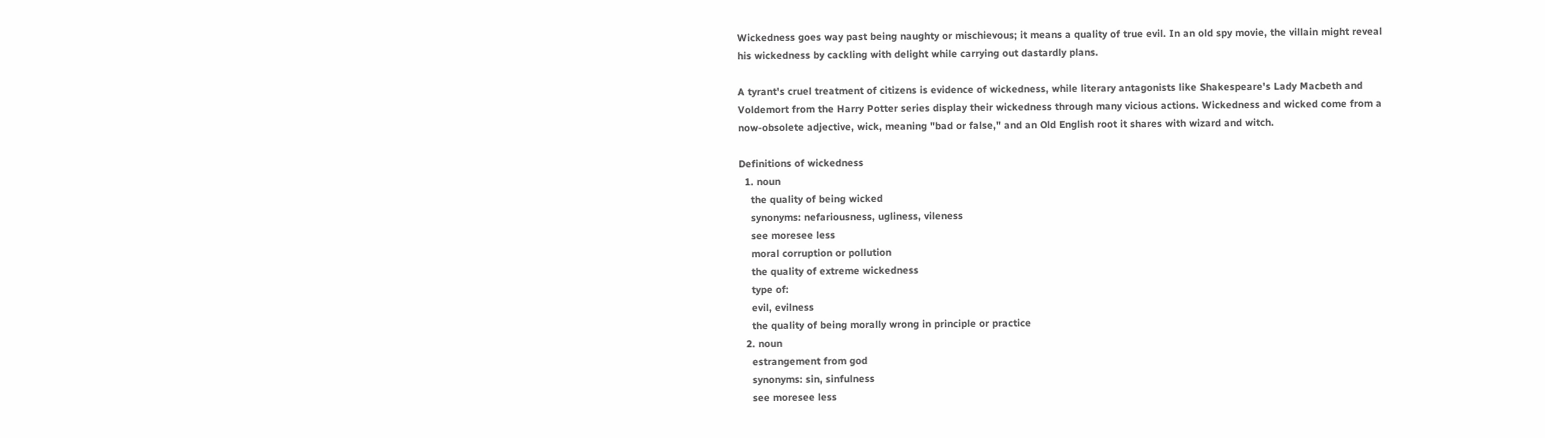Wickedness goes way past being naughty or mischievous; it means a quality of true evil. In an old spy movie, the villain might reveal his wickedness by cackling with delight while carrying out dastardly plans.

A tyrant's cruel treatment of citizens is evidence of wickedness, while literary antagonists like Shakespeare's Lady Macbeth and Voldemort from the Harry Potter series display their wickedness through many vicious actions. Wickedness and wicked come from a now-obsolete adjective, wick, meaning "bad or false," and an Old English root it shares with wizard and witch.

Definitions of wickedness
  1. noun
    the quality of being wicked
    synonyms: nefariousness, ugliness, vileness
    see moresee less
    moral corruption or pollution
    the quality of extreme wickedness
    type of:
    evil, evilness
    the quality of being morally wrong in principle or practice
  2. noun
    estrangement from god
    synonyms: sin, sinfulness
    see moresee less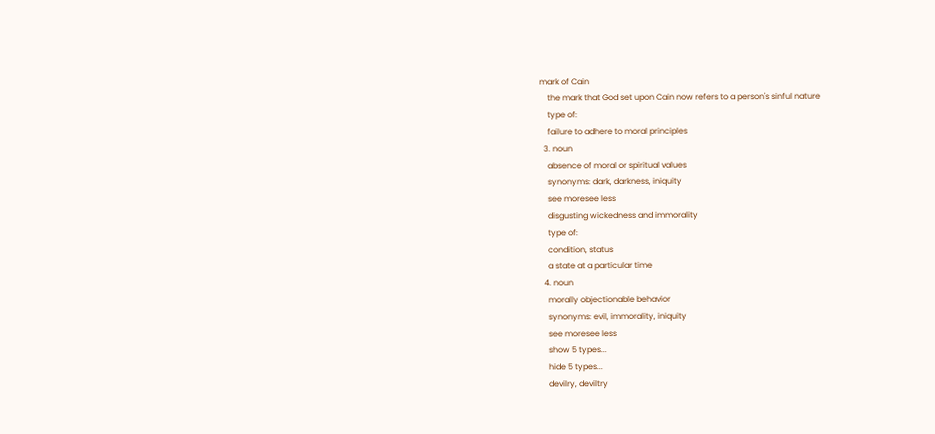mark of Cain
    the mark that God set upon Cain now refers to a person's sinful nature
    type of:
    failure to adhere to moral principles
  3. noun
    absence of moral or spiritual values
    synonyms: dark, darkness, iniquity
    see moresee less
    disgusting wickedness and immorality
    type of:
    condition, status
    a state at a particular time
  4. noun
    morally objectionable behavior
    synonyms: evil, immorality, iniquity
    see moresee less
    show 5 types...
    hide 5 types...
    devilry, deviltry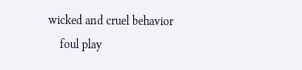wicked and cruel behavior
    foul play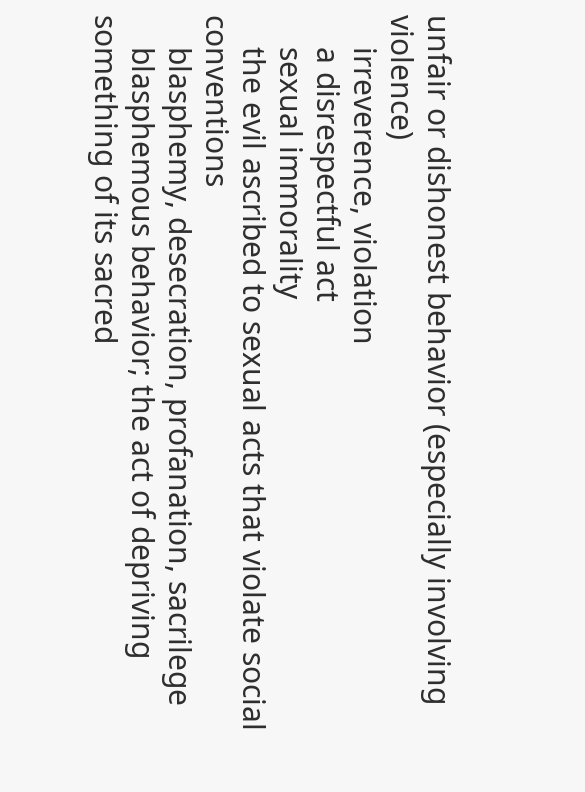unfair or dishonest behavior (especially involving violence)
    irreverence, violation
    a disrespectful act
    sexual immorality
    the evil ascribed to sexual acts that violate social conventions
    blasphemy, desecration, profanation, sacrilege
    blasphemous behavior; the act of depriving something of its sacred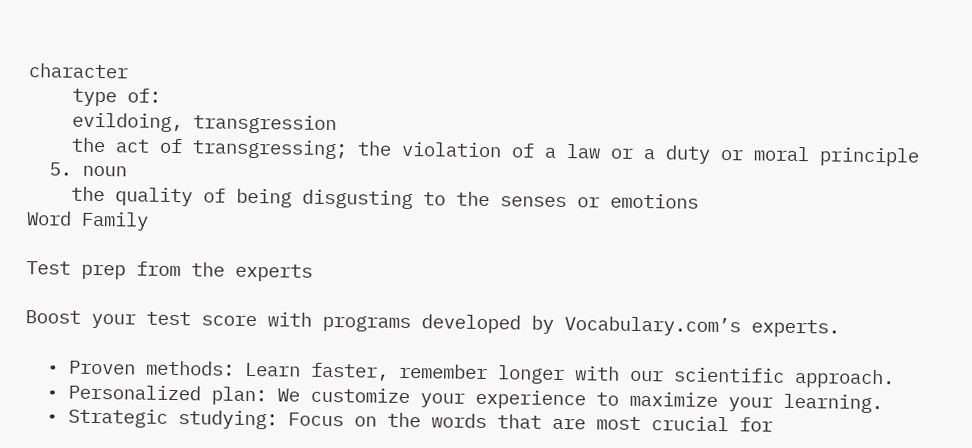character
    type of:
    evildoing, transgression
    the act of transgressing; the violation of a law or a duty or moral principle
  5. noun
    the quality of being disgusting to the senses or emotions
Word Family

Test prep from the experts

Boost your test score with programs developed by Vocabulary.com’s experts.

  • Proven methods: Learn faster, remember longer with our scientific approach.
  • Personalized plan: We customize your experience to maximize your learning.
  • Strategic studying: Focus on the words that are most crucial for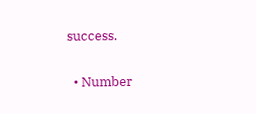success.


  • Number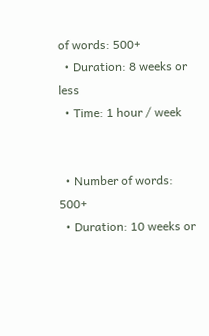of words: 500+
  • Duration: 8 weeks or less
  • Time: 1 hour / week


  • Number of words: 500+
  • Duration: 10 weeks or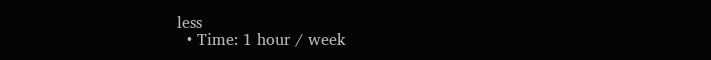less
  • Time: 1 hour / week